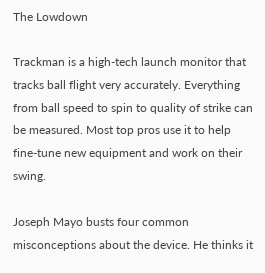The Lowdown

Trackman is a high-tech launch monitor that tracks ball flight very accurately. Everything from ball speed to spin to quality of strike can be measured. Most top pros use it to help fine-tune new equipment and work on their swing.

Joseph Mayo busts four common misconceptions about the device. He thinks it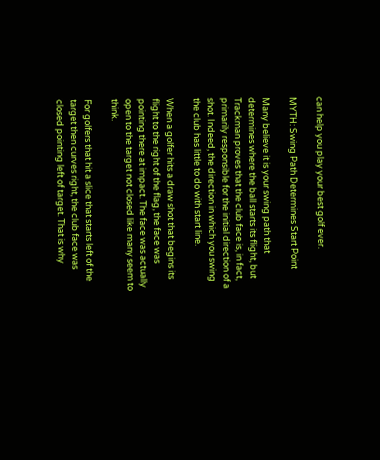can help you play your best golf ever.

MYTH: Swing Path Determines Start Point

Many believe it is your swing path that determines where the ball starts its flight, but Trackman proves that the club face is, in fact, primarily responsible for the initial direction of a shot. Indeed, the direction in which you swing the club has little to do with start line.

When a golfer hits a draw shot that begins its flight to the right of the flag, the face was pointing there at impact. The face was actually open to the target not closed like many seem to think.

For golfers that hit a slice that starts left of the target then curves right, the club face was closed pointing left of target. That is why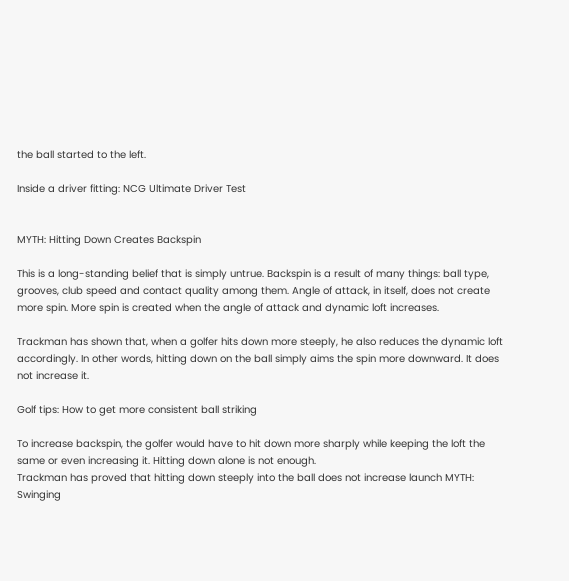the ball started to the left.

Inside a driver fitting: NCG Ultimate Driver Test


MYTH: Hitting Down Creates Backspin

This is a long-standing belief that is simply untrue. Backspin is a result of many things: ball type, grooves, club speed and contact quality among them. Angle of attack, in itself, does not create more spin. More spin is created when the angle of attack and dynamic loft increases.

Trackman has shown that, when a golfer hits down more steeply, he also reduces the dynamic loft accordingly. In other words, hitting down on the ball simply aims the spin more downward. It does not increase it.

Golf tips: How to get more consistent ball striking

To increase backspin, the golfer would have to hit down more sharply while keeping the loft the same or even increasing it. Hitting down alone is not enough.
Trackman has proved that hitting down steeply into the ball does not increase launch MYTH: Swinging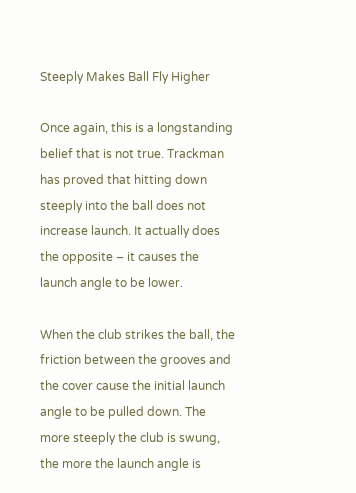Steeply Makes Ball Fly Higher

Once again, this is a longstanding belief that is not true. Trackman has proved that hitting down steeply into the ball does not increase launch. It actually does the opposite – it causes the launch angle to be lower.

When the club strikes the ball, the friction between the grooves and the cover cause the initial launch angle to be pulled down. The more steeply the club is swung, the more the launch angle is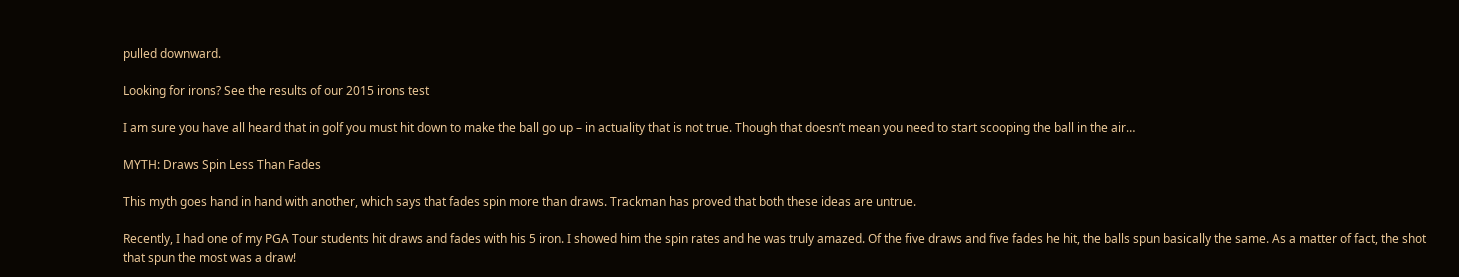pulled downward.

Looking for irons? See the results of our 2015 irons test

I am sure you have all heard that in golf you must hit down to make the ball go up – in actuality that is not true. Though that doesn’t mean you need to start scooping the ball in the air…

MYTH: Draws Spin Less Than Fades

This myth goes hand in hand with another, which says that fades spin more than draws. Trackman has proved that both these ideas are untrue.

Recently, I had one of my PGA Tour students hit draws and fades with his 5 iron. I showed him the spin rates and he was truly amazed. Of the five draws and five fades he hit, the balls spun basically the same. As a matter of fact, the shot that spun the most was a draw!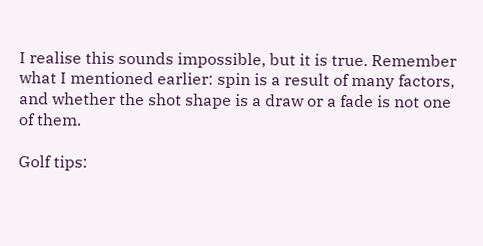I realise this sounds impossible, but it is true. Remember what I mentioned earlier: spin is a result of many factors, and whether the shot shape is a draw or a fade is not one of them.

Golf tips: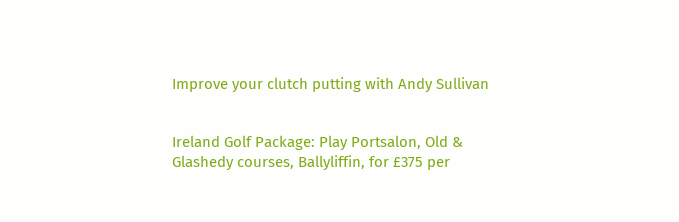Improve your clutch putting with Andy Sullivan


Ireland Golf Package: Play Portsalon, Old & Glashedy courses, Ballyliffin, for £375 per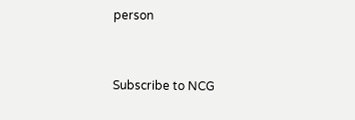person


Subscribe to NCG